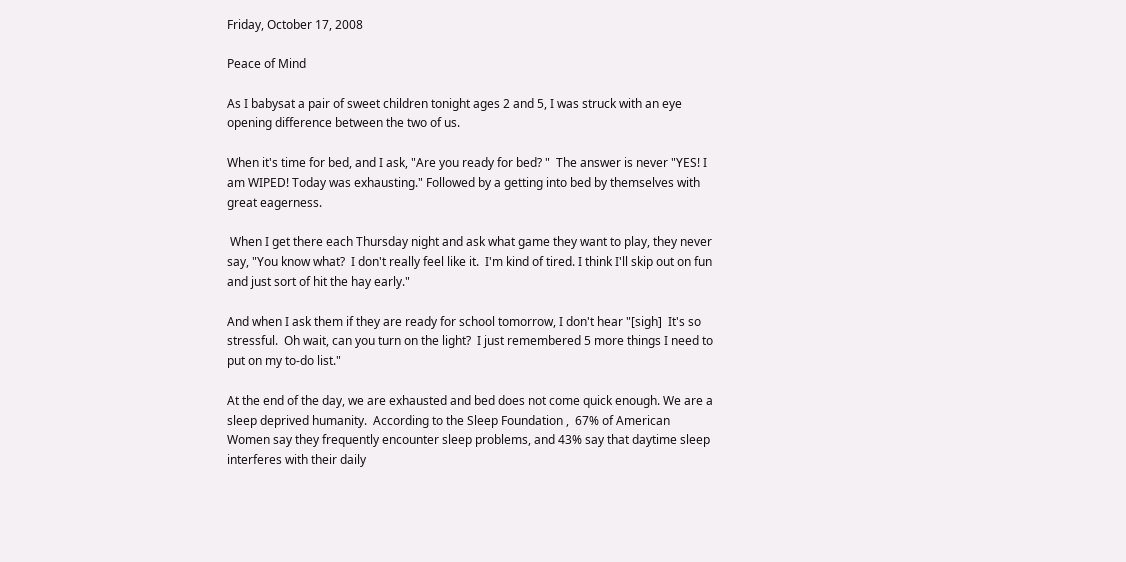Friday, October 17, 2008

Peace of Mind

As I babysat a pair of sweet children tonight ages 2 and 5, I was struck with an eye opening difference between the two of us.

When it's time for bed, and I ask, "Are you ready for bed? "  The answer is never "YES! I am WIPED! Today was exhausting." Followed by a getting into bed by themselves with great eagerness.

 When I get there each Thursday night and ask what game they want to play, they never say, "You know what?  I don't really feel like it.  I'm kind of tired. I think I'll skip out on fun and just sort of hit the hay early."

And when I ask them if they are ready for school tomorrow, I don't hear "[sigh]  It's so stressful.  Oh wait, can you turn on the light?  I just remembered 5 more things I need to put on my to-do list."

At the end of the day, we are exhausted and bed does not come quick enough. We are a sleep deprived humanity.  According to the Sleep Foundation ,  67% of American Women say they frequently encounter sleep problems, and 43% say that daytime sleep interferes with their daily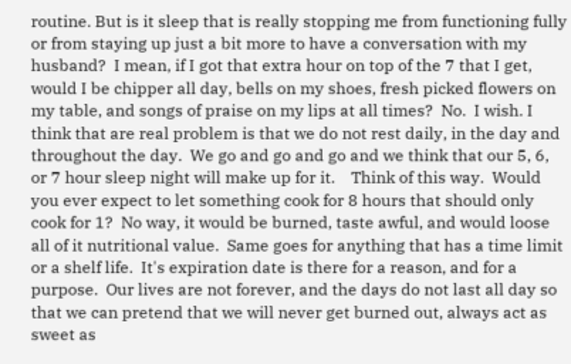routine. But is it sleep that is really stopping me from functioning fully or from staying up just a bit more to have a conversation with my husband?  I mean, if I got that extra hour on top of the 7 that I get, would I be chipper all day, bells on my shoes, fresh picked flowers on my table, and songs of praise on my lips at all times?  No.  I wish. I think that are real problem is that we do not rest daily, in the day and throughout the day.  We go and go and go and we think that our 5, 6, or 7 hour sleep night will make up for it.    Think of this way.  Would you ever expect to let something cook for 8 hours that should only cook for 1?  No way, it would be burned, taste awful, and would loose all of it nutritional value.  Same goes for anything that has a time limit or a shelf life.  It's expiration date is there for a reason, and for a purpose.  Our lives are not forever, and the days do not last all day so that we can pretend that we will never get burned out, always act as sweet as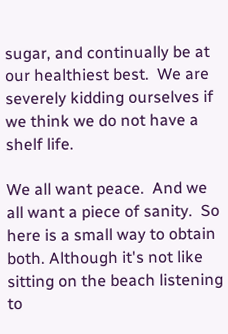sugar, and continually be at our healthiest best.  We are severely kidding ourselves if we think we do not have a shelf life.

We all want peace.  And we all want a piece of sanity.  So here is a small way to obtain both. Although it's not like sitting on the beach listening to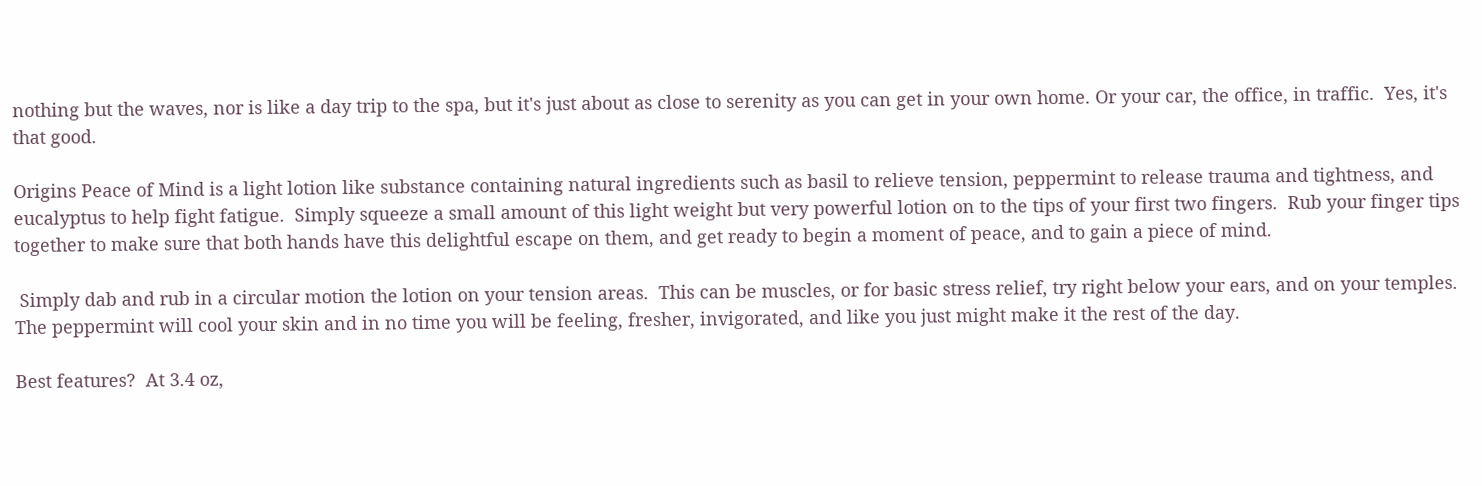nothing but the waves, nor is like a day trip to the spa, but it's just about as close to serenity as you can get in your own home. Or your car, the office, in traffic.  Yes, it's that good.

Origins Peace of Mind is a light lotion like substance containing natural ingredients such as basil to relieve tension, peppermint to release trauma and tightness, and eucalyptus to help fight fatigue.  Simply squeeze a small amount of this light weight but very powerful lotion on to the tips of your first two fingers.  Rub your finger tips together to make sure that both hands have this delightful escape on them, and get ready to begin a moment of peace, and to gain a piece of mind.

 Simply dab and rub in a circular motion the lotion on your tension areas.  This can be muscles, or for basic stress relief, try right below your ears, and on your temples.  The peppermint will cool your skin and in no time you will be feeling, fresher, invigorated, and like you just might make it the rest of the day.

Best features?  At 3.4 oz,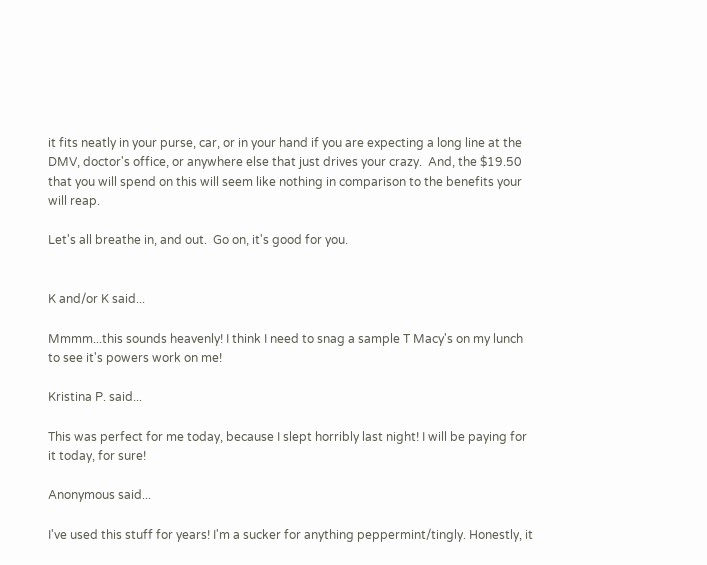it fits neatly in your purse, car, or in your hand if you are expecting a long line at the DMV, doctor's office, or anywhere else that just drives your crazy.  And, the $19.50 that you will spend on this will seem like nothing in comparison to the benefits your will reap.

Let's all breathe in, and out.  Go on, it's good for you.


K and/or K said...

Mmmm...this sounds heavenly! I think I need to snag a sample T Macy's on my lunch to see it's powers work on me!

Kristina P. said...

This was perfect for me today, because I slept horribly last night! I will be paying for it today, for sure!

Anonymous said...

I've used this stuff for years! I'm a sucker for anything peppermint/tingly. Honestly, it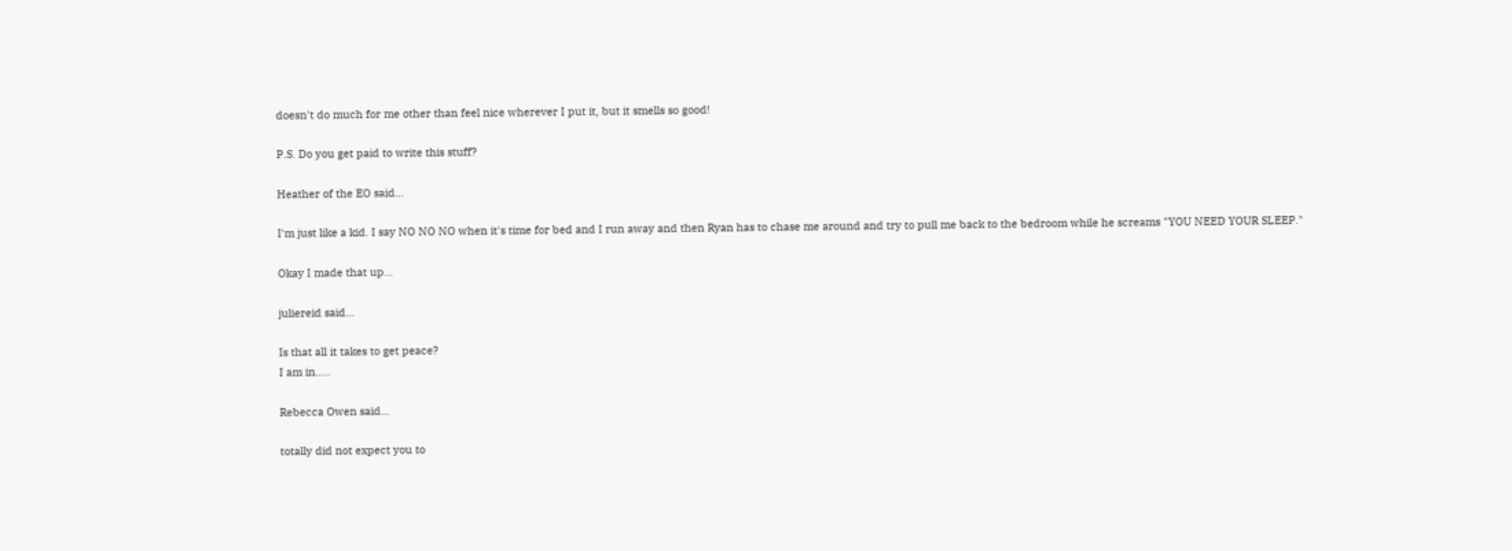doesn't do much for me other than feel nice wherever I put it, but it smells so good!

P.S. Do you get paid to write this stuff?

Heather of the EO said...

I'm just like a kid. I say NO NO NO when it's time for bed and I run away and then Ryan has to chase me around and try to pull me back to the bedroom while he screams "YOU NEED YOUR SLEEP."

Okay I made that up...

juliereid said...

Is that all it takes to get peace?
I am in.....

Rebecca Owen said...

totally did not expect you to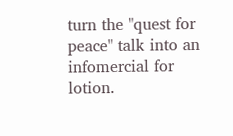turn the "quest for peace" talk into an infomercial for lotion.